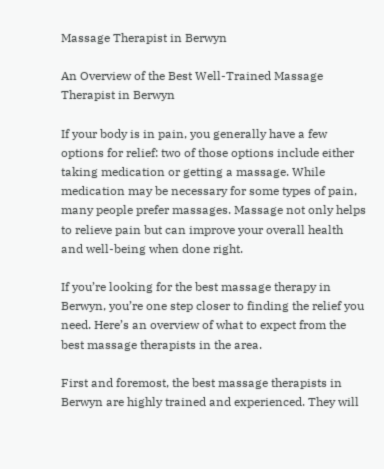Massage Therapist in Berwyn

An Overview of the Best Well-Trained Massage Therapist in Berwyn

If your body is in pain, you generally have a few options for relief: two of those options include either taking medication or getting a massage. While medication may be necessary for some types of pain, many people prefer massages. Massage not only helps to relieve pain but can improve your overall health and well-being when done right.

If you’re looking for the best massage therapy in Berwyn, you’re one step closer to finding the relief you need. Here’s an overview of what to expect from the best massage therapists in the area.

First and foremost, the best massage therapists in Berwyn are highly trained and experienced. They will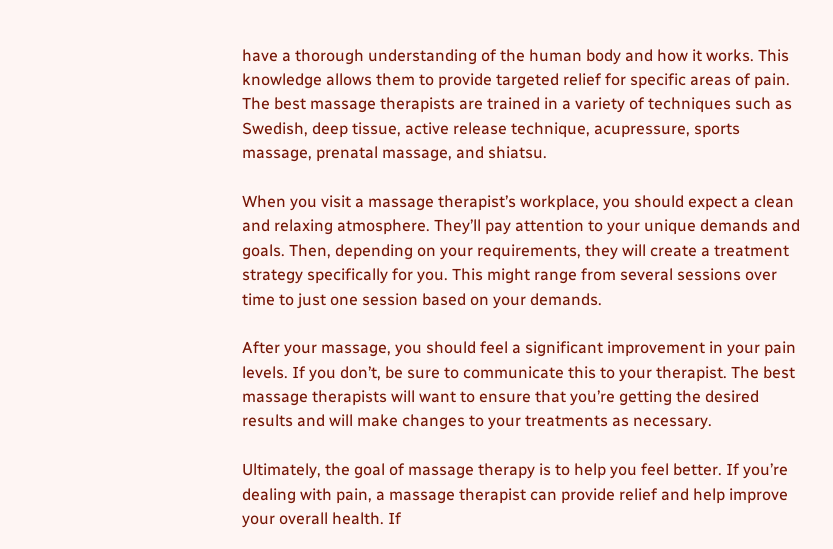have a thorough understanding of the human body and how it works. This knowledge allows them to provide targeted relief for specific areas of pain. The best massage therapists are trained in a variety of techniques such as Swedish, deep tissue, active release technique, acupressure, sports massage, prenatal massage, and shiatsu.

When you visit a massage therapist’s workplace, you should expect a clean and relaxing atmosphere. They’ll pay attention to your unique demands and goals. Then, depending on your requirements, they will create a treatment strategy specifically for you. This might range from several sessions over time to just one session based on your demands.

After your massage, you should feel a significant improvement in your pain levels. If you don’t, be sure to communicate this to your therapist. The best massage therapists will want to ensure that you’re getting the desired results and will make changes to your treatments as necessary.

Ultimately, the goal of massage therapy is to help you feel better. If you’re dealing with pain, a massage therapist can provide relief and help improve your overall health. If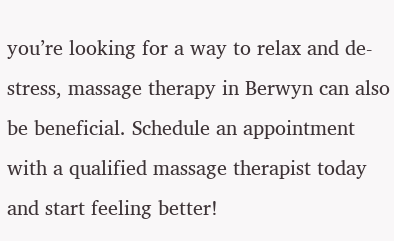you’re looking for a way to relax and de-stress, massage therapy in Berwyn can also be beneficial. Schedule an appointment with a qualified massage therapist today and start feeling better!